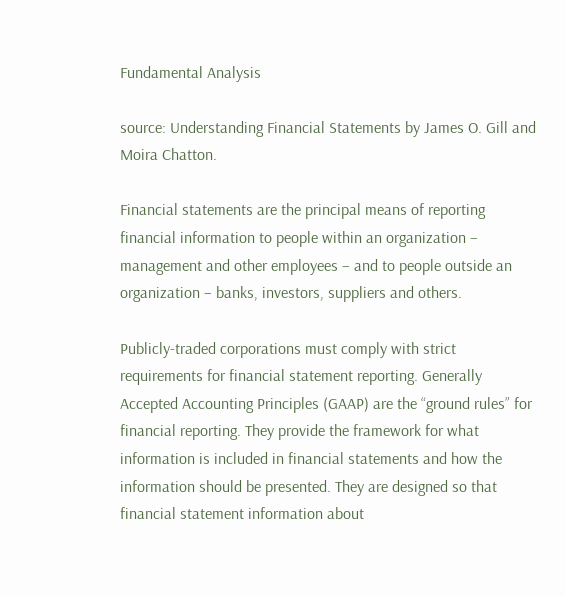Fundamental Analysis

source: Understanding Financial Statements by James O. Gill and Moira Chatton.

Financial statements are the principal means of reporting financial information to people within an organization – management and other employees – and to people outside an organization – banks, investors, suppliers and others.

Publicly-traded corporations must comply with strict requirements for financial statement reporting. Generally Accepted Accounting Principles (GAAP) are the “ground rules” for financial reporting. They provide the framework for what information is included in financial statements and how the information should be presented. They are designed so that financial statement information about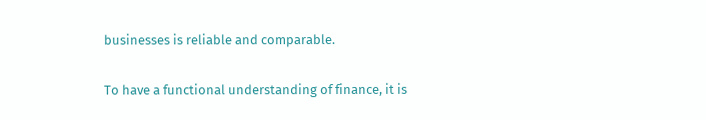businesses is reliable and comparable.

To have a functional understanding of finance, it is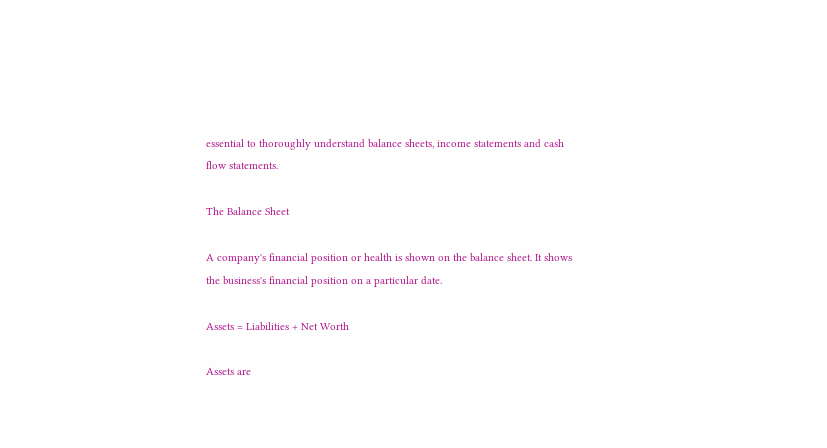essential to thoroughly understand balance sheets, income statements and cash flow statements.

The Balance Sheet

A company's financial position or health is shown on the balance sheet. It shows the business's financial position on a particular date.

Assets = Liabilities + Net Worth

Assets are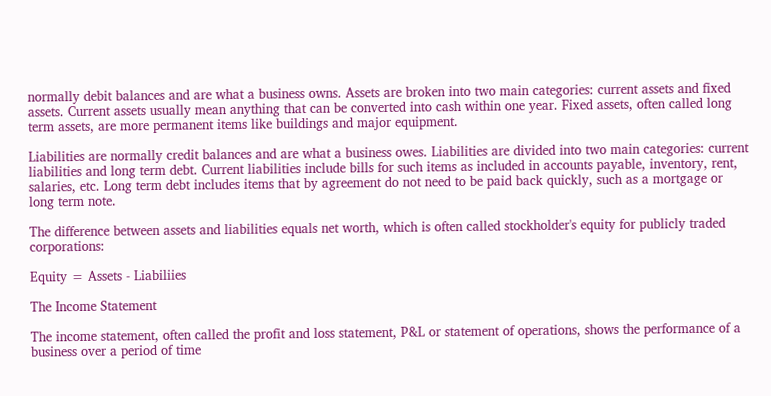normally debit balances and are what a business owns. Assets are broken into two main categories: current assets and fixed assets. Current assets usually mean anything that can be converted into cash within one year. Fixed assets, often called long term assets, are more permanent items like buildings and major equipment.

Liabilities are normally credit balances and are what a business owes. Liabilities are divided into two main categories: current liabilities and long term debt. Current liabilities include bills for such items as included in accounts payable, inventory, rent, salaries, etc. Long term debt includes items that by agreement do not need to be paid back quickly, such as a mortgage or long term note.

The difference between assets and liabilities equals net worth, which is often called stockholder's equity for publicly traded corporations:

Equity = Assets - Liabiliies

The Income Statement

The income statement, often called the profit and loss statement, P&L or statement of operations, shows the performance of a business over a period of time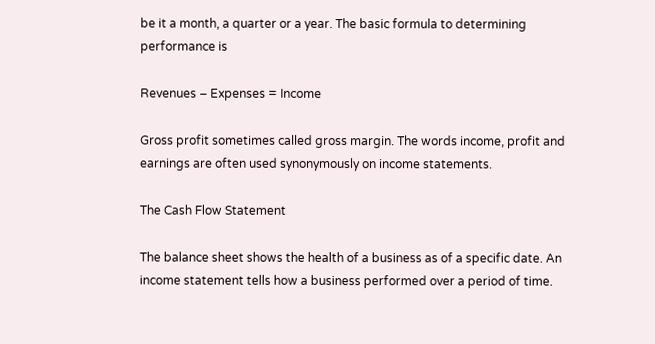be it a month, a quarter or a year. The basic formula to determining performance is

Revenues – Expenses = Income

Gross profit sometimes called gross margin. The words income, profit and earnings are often used synonymously on income statements.

The Cash Flow Statement

The balance sheet shows the health of a business as of a specific date. An income statement tells how a business performed over a period of time.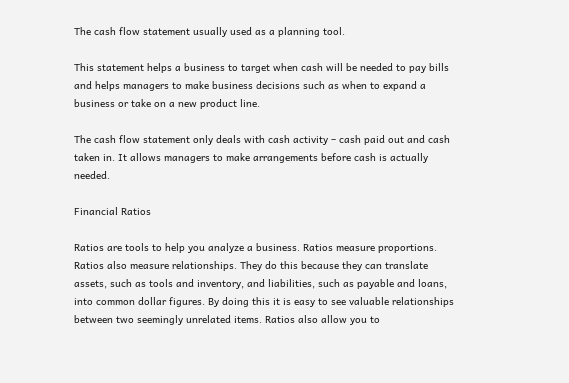The cash flow statement usually used as a planning tool.

This statement helps a business to target when cash will be needed to pay bills and helps managers to make business decisions such as when to expand a business or take on a new product line.

The cash flow statement only deals with cash activity – cash paid out and cash taken in. It allows managers to make arrangements before cash is actually needed.

Financial Ratios

Ratios are tools to help you analyze a business. Ratios measure proportions. Ratios also measure relationships. They do this because they can translate assets, such as tools and inventory, and liabilities, such as payable and loans, into common dollar figures. By doing this it is easy to see valuable relationships between two seemingly unrelated items. Ratios also allow you to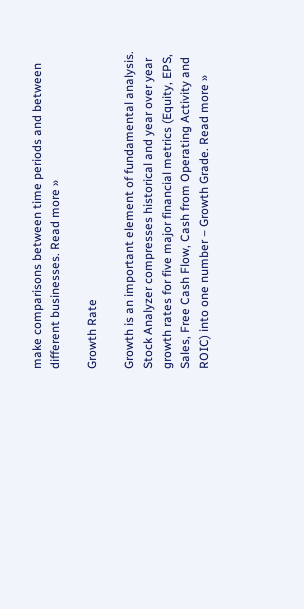make comparisons between time periods and between different businesses. Read more »

Growth Rate

Growth is an important element of fundamental analysis. Stock Analyzer compresses historical and year over year growth rates for five major financial metrics (Equity, EPS, Sales, Free Cash Flow, Cash from Operating Activity and ROIC) into one number – Growth Grade. Read more »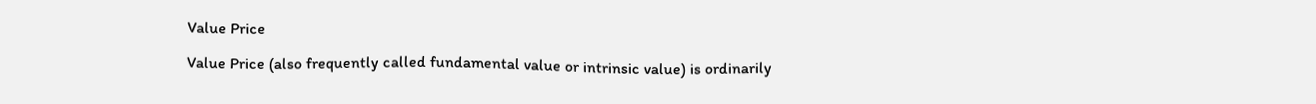Value Price

Value Price (also frequently called fundamental value or intrinsic value) is ordinarily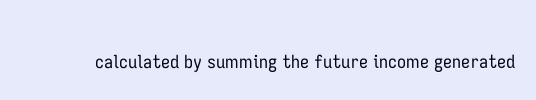calculated by summing the future income generated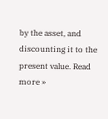by the asset, and discounting it to the present value. Read more »